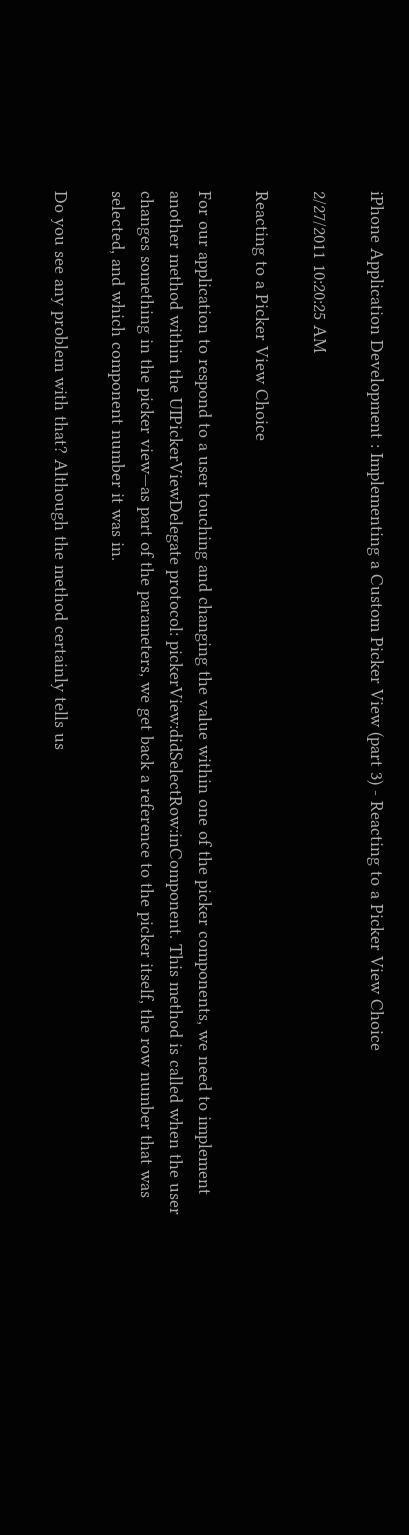iPhone Application Development : Implementing a Custom Picker View (part 3) - Reacting to a Picker View Choice

2/27/2011 10:20:25 AM

Reacting to a Picker View Choice

For our application to respond to a user touching and changing the value within one of the picker components, we need to implement another method within the UIPickerViewDelegate protocol: pickerView:didSelectRow:inComponent. This method is called when the user changes something in the picker view—as part of the parameters, we get back a reference to the picker itself, the row number that was selected, and which component number it was in.

Do you see any problem with that? Although the method certainly tells us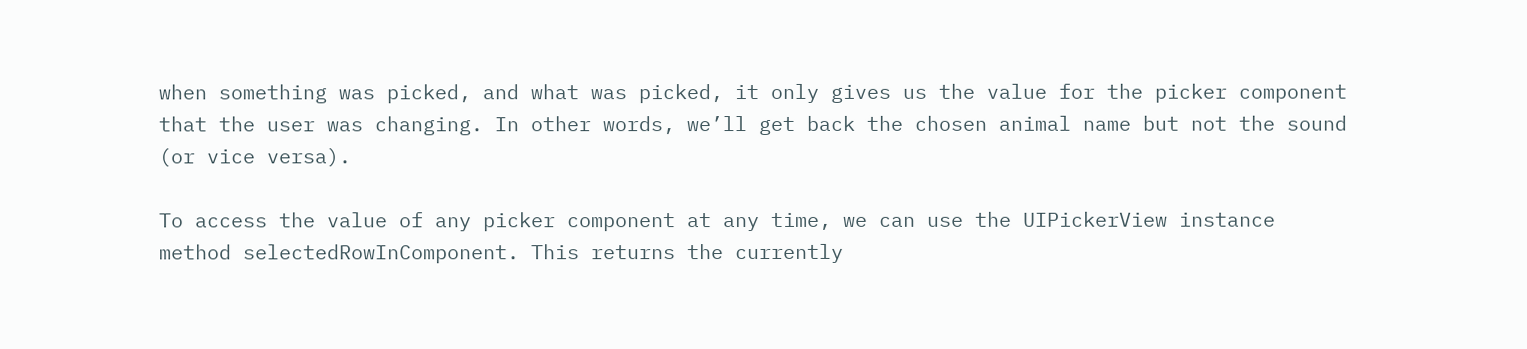when something was picked, and what was picked, it only gives us the value for the picker component that the user was changing. In other words, we’ll get back the chosen animal name but not the sound (or vice versa).

To access the value of any picker component at any time, we can use the UIPickerView instance method selectedRowInComponent. This returns the currently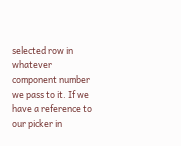selected row in whatever component number we pass to it. If we have a reference to our picker in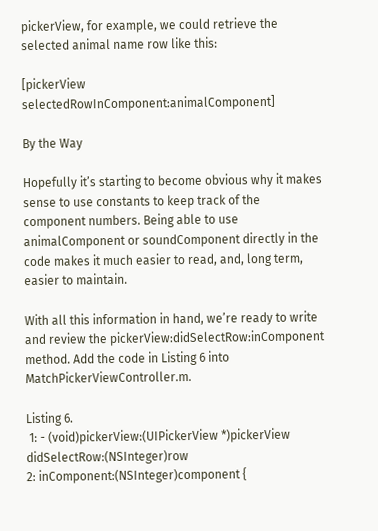pickerView, for example, we could retrieve the selected animal name row like this:

[pickerView selectedRowInComponent:animalComponent]

By the Way

Hopefully it’s starting to become obvious why it makes sense to use constants to keep track of the component numbers. Being able to use animalComponent or soundComponent directly in the code makes it much easier to read, and, long term, easier to maintain.

With all this information in hand, we’re ready to write and review the pickerView:didSelectRow:inComponent method. Add the code in Listing 6 into MatchPickerViewController.m.

Listing 6.
 1: - (void)pickerView:(UIPickerView *)pickerView didSelectRow:(NSInteger)row
2: inComponent:(NSInteger)component {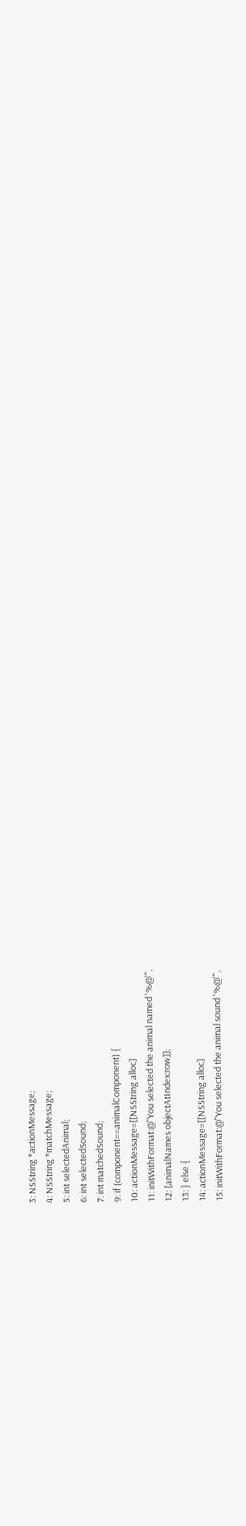3: NSString *actionMessage;
4: NSString *matchMessage;
5: int selectedAnimal;
6: int selectedSound;
7: int matchedSound;
9: if (component==animalComponent) {
10: actionMessage=[[NSString alloc]
11: initWithFormat:@"You selected the animal named '%@'",
12: [animalNames objectAtIndex:row]];
13: } else {
14: actionMessage=[[NSString alloc]
15: initWithFormat:@"You selected the animal sound '%@'",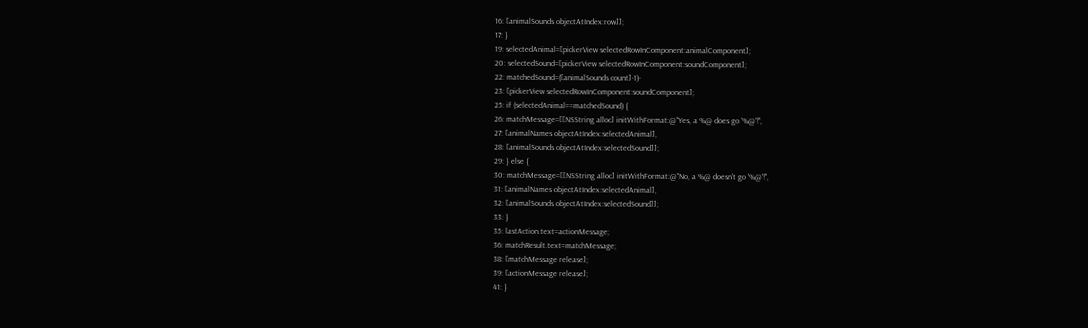16: [animalSounds objectAtIndex:row]];
17: }
19: selectedAnimal=[pickerView selectedRowInComponent:animalComponent];
20: selectedSound=[pickerView selectedRowInComponent:soundComponent];
22: matchedSound=([animalSounds count]-1)-
23: [pickerView selectedRowInComponent:soundComponent];
25: if (selectedAnimal==matchedSound) {
26: matchMessage=[[NSString alloc] initWithFormat:@"Yes, a %@ does go '%@'!",
27: [animalNames objectAtIndex:selectedAnimal],
28: [animalSounds objectAtIndex:selectedSound]];
29: } else {
30: matchMessage=[[NSString alloc] initWithFormat:@"No, a %@ doesn't go '%@'!",
31: [animalNames objectAtIndex:selectedAnimal],
32: [animalSounds objectAtIndex:selectedSound]];
33: }
35: lastAction.text=actionMessage;
36: matchResult.text=matchMessage;
38: [matchMessage release];
39: [actionMessage release];
41: }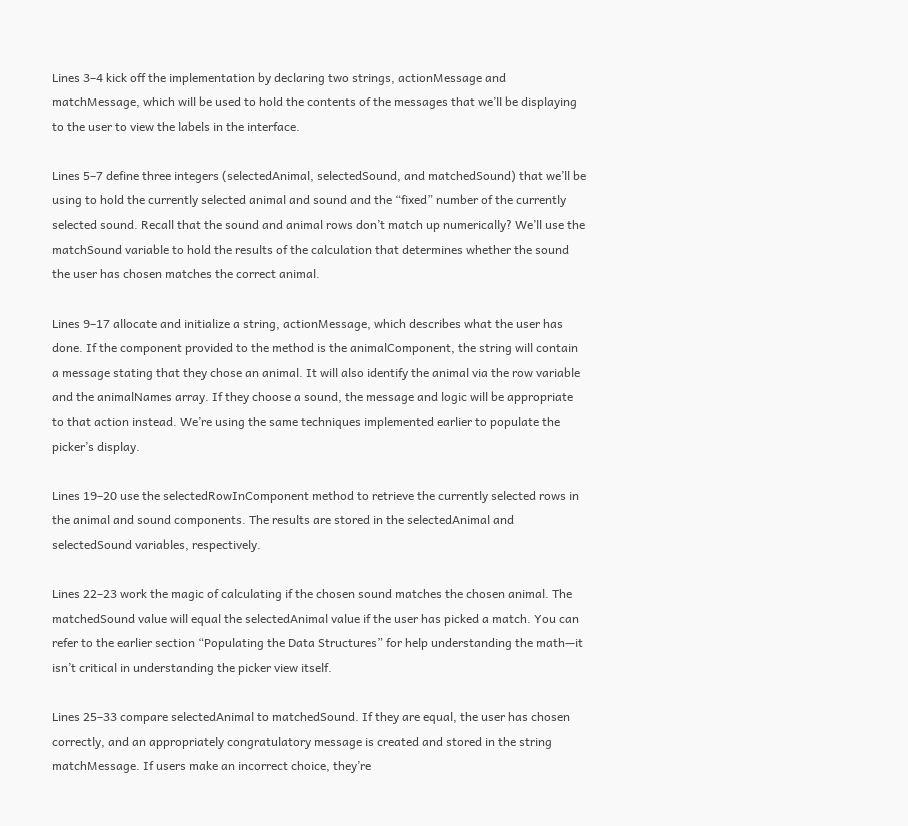Lines 3–4 kick off the implementation by declaring two strings, actionMessage and matchMessage, which will be used to hold the contents of the messages that we’ll be displaying to the user to view the labels in the interface.

Lines 5–7 define three integers (selectedAnimal, selectedSound, and matchedSound) that we’ll be using to hold the currently selected animal and sound and the “fixed” number of the currently selected sound. Recall that the sound and animal rows don’t match up numerically? We’ll use the matchSound variable to hold the results of the calculation that determines whether the sound the user has chosen matches the correct animal.

Lines 9–17 allocate and initialize a string, actionMessage, which describes what the user has done. If the component provided to the method is the animalComponent, the string will contain a message stating that they chose an animal. It will also identify the animal via the row variable and the animalNames array. If they choose a sound, the message and logic will be appropriate to that action instead. We’re using the same techniques implemented earlier to populate the picker’s display.

Lines 19–20 use the selectedRowInComponent method to retrieve the currently selected rows in the animal and sound components. The results are stored in the selectedAnimal and selectedSound variables, respectively.

Lines 22–23 work the magic of calculating if the chosen sound matches the chosen animal. The matchedSound value will equal the selectedAnimal value if the user has picked a match. You can refer to the earlier section “Populating the Data Structures” for help understanding the math—it isn’t critical in understanding the picker view itself.

Lines 25–33 compare selectedAnimal to matchedSound. If they are equal, the user has chosen correctly, and an appropriately congratulatory message is created and stored in the string matchMessage. If users make an incorrect choice, they’re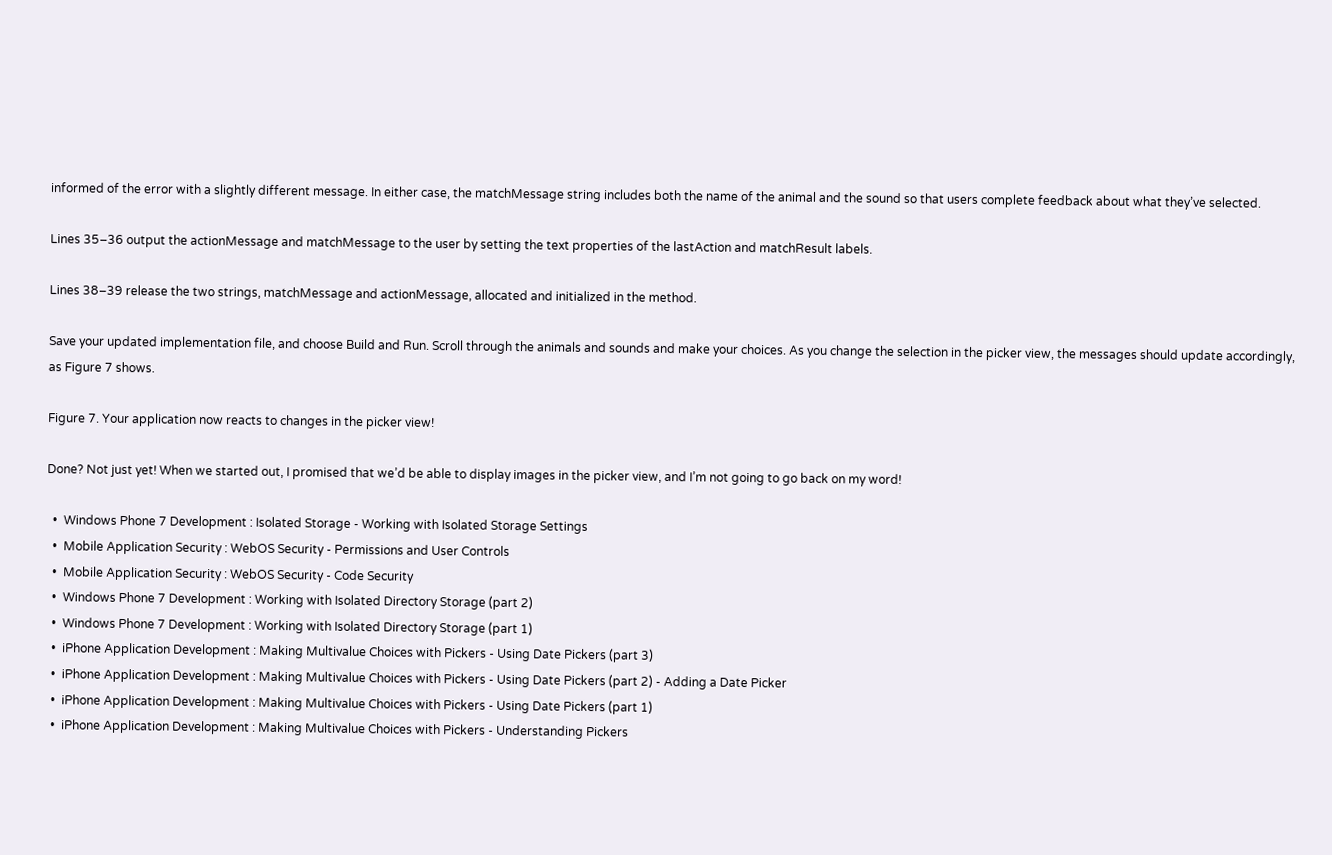informed of the error with a slightly different message. In either case, the matchMessage string includes both the name of the animal and the sound so that users complete feedback about what they’ve selected.

Lines 35–36 output the actionMessage and matchMessage to the user by setting the text properties of the lastAction and matchResult labels.

Lines 38–39 release the two strings, matchMessage and actionMessage, allocated and initialized in the method.

Save your updated implementation file, and choose Build and Run. Scroll through the animals and sounds and make your choices. As you change the selection in the picker view, the messages should update accordingly, as Figure 7 shows.

Figure 7. Your application now reacts to changes in the picker view!

Done? Not just yet! When we started out, I promised that we’d be able to display images in the picker view, and I’m not going to go back on my word!

  •  Windows Phone 7 Development : Isolated Storage - Working with Isolated Storage Settings
  •  Mobile Application Security : WebOS Security - Permissions and User Controls
  •  Mobile Application Security : WebOS Security - Code Security
  •  Windows Phone 7 Development : Working with Isolated Directory Storage (part 2)
  •  Windows Phone 7 Development : Working with Isolated Directory Storage (part 1)
  •  iPhone Application Development : Making Multivalue Choices with Pickers - Using Date Pickers (part 3)
  •  iPhone Application Development : Making Multivalue Choices with Pickers - Using Date Pickers (part 2) - Adding a Date Picker
  •  iPhone Application Development : Making Multivalue Choices with Pickers - Using Date Pickers (part 1)
  •  iPhone Application Development : Making Multivalue Choices with Pickers - Understanding Pickers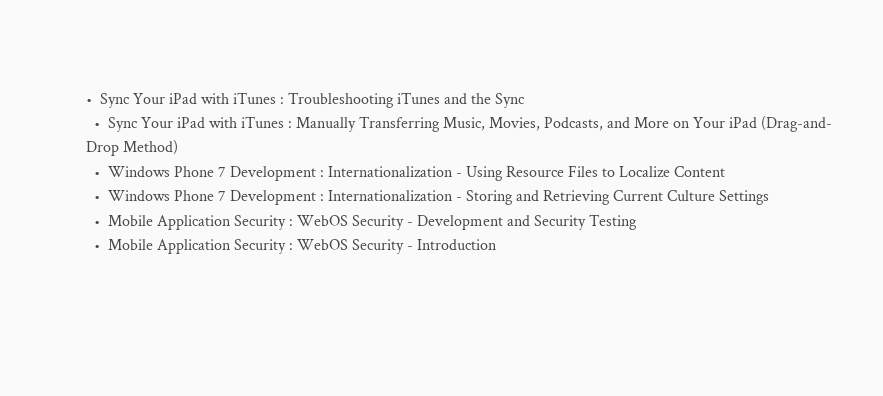•  Sync Your iPad with iTunes : Troubleshooting iTunes and the Sync
  •  Sync Your iPad with iTunes : Manually Transferring Music, Movies, Podcasts, and More on Your iPad (Drag-and-Drop Method)
  •  Windows Phone 7 Development : Internationalization - Using Resource Files to Localize Content
  •  Windows Phone 7 Development : Internationalization - Storing and Retrieving Current Culture Settings
  •  Mobile Application Security : WebOS Security - Development and Security Testing
  •  Mobile Application Security : WebOS Security - Introduction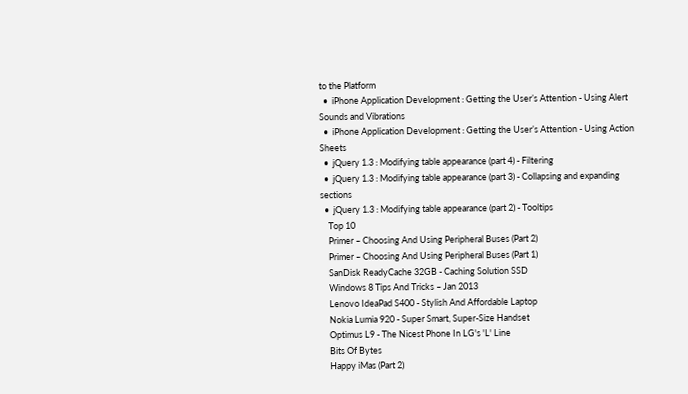to the Platform
  •  iPhone Application Development : Getting the User’s Attention - Using Alert Sounds and Vibrations
  •  iPhone Application Development : Getting the User’s Attention - Using Action Sheets
  •  jQuery 1.3 : Modifying table appearance (part 4) - Filtering
  •  jQuery 1.3 : Modifying table appearance (part 3) - Collapsing and expanding sections
  •  jQuery 1.3 : Modifying table appearance (part 2) - Tooltips
    Top 10
    Primer – Choosing And Using Peripheral Buses (Part 2)
    Primer – Choosing And Using Peripheral Buses (Part 1)
    SanDisk ReadyCache 32GB - Caching Solution SSD
    Windows 8 Tips And Tricks – Jan 2013
    Lenovo IdeaPad S400 - Stylish And Affordable Laptop
    Nokia Lumia 920 - Super Smart, Super-Size Handset
    Optimus L9 - The Nicest Phone In LG's 'L' Line
    Bits Of Bytes
    Happy iMas (Part 2)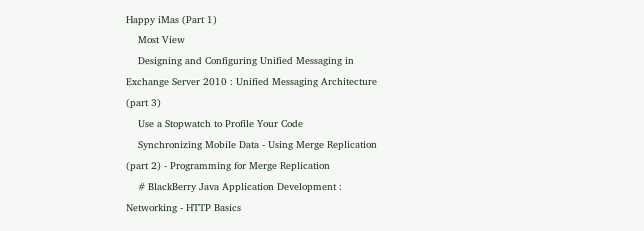Happy iMas (Part 1)
    Most View
    Designing and Configuring Unified Messaging in Exchange Server 2010 : Unified Messaging Architecture (part 3)
    Use a Stopwatch to Profile Your Code
    Synchronizing Mobile Data - Using Merge Replication (part 2) - Programming for Merge Replication
    # BlackBerry Java Application Development : Networking - HTTP Basics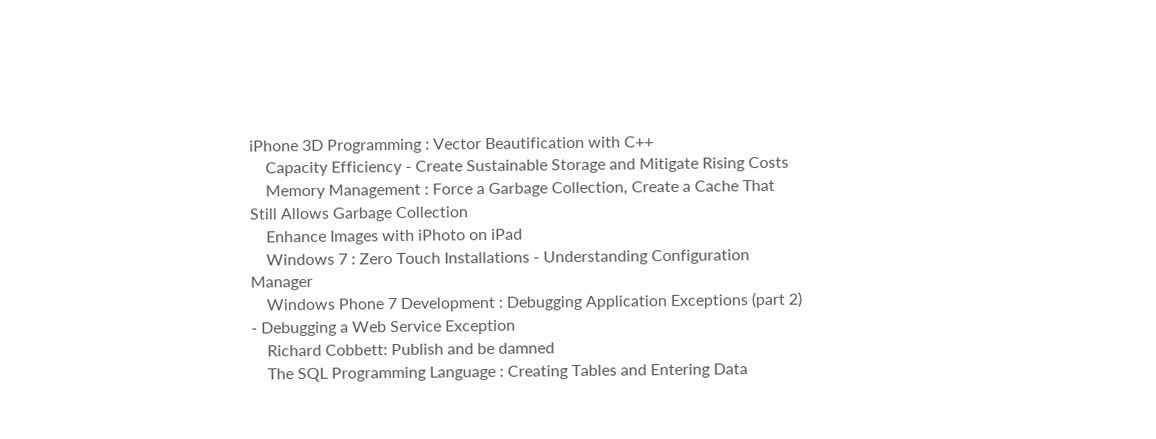iPhone 3D Programming : Vector Beautification with C++
    Capacity Efficiency - Create Sustainable Storage and Mitigate Rising Costs
    Memory Management : Force a Garbage Collection, Create a Cache That Still Allows Garbage Collection
    Enhance Images with iPhoto on iPad
    Windows 7 : Zero Touch Installations - Understanding Configuration Manager
    Windows Phone 7 Development : Debugging Application Exceptions (part 2) - Debugging a Web Service Exception
    Richard Cobbett: Publish and be damned
    The SQL Programming Language : Creating Tables and Entering Data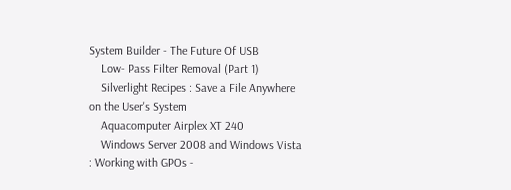System Builder - The Future Of USB
    Low- Pass Filter Removal (Part 1)
    Silverlight Recipes : Save a File Anywhere on the User's System
    Aquacomputer Airplex XT 240
    Windows Server 2008 and Windows Vista : Working with GPOs -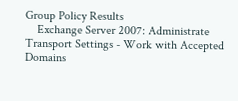Group Policy Results
    Exchange Server 2007: Administrate Transport Settings - Work with Accepted Domains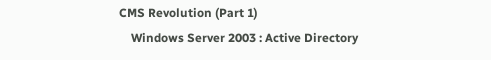CMS Revolution (Part 1)
    Windows Server 2003 : Active Directory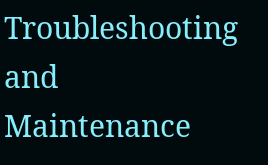Troubleshooting and Maintenance